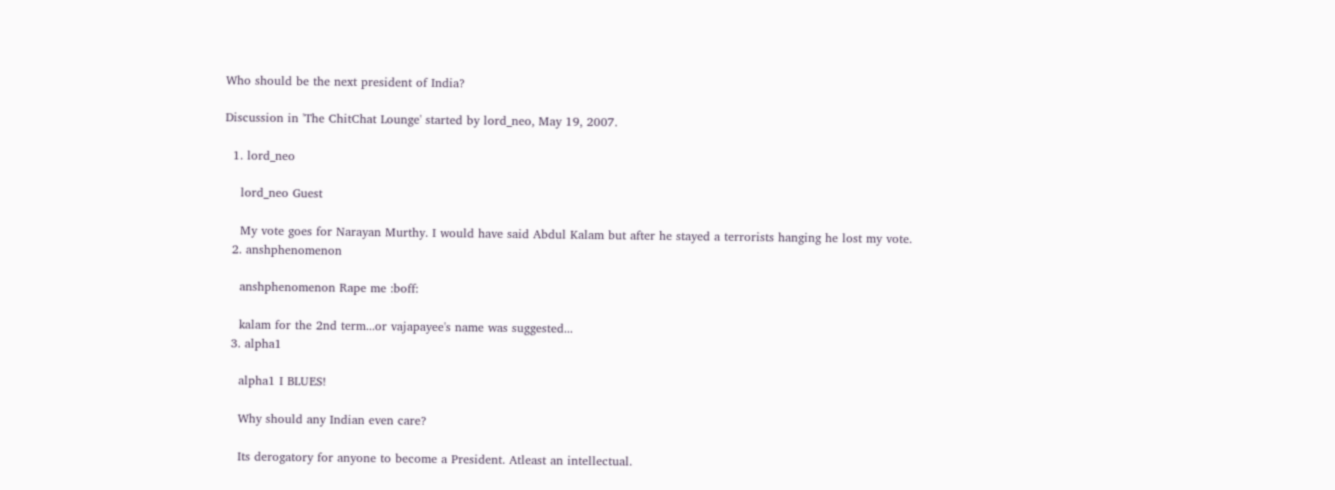Who should be the next president of India?

Discussion in 'The ChitChat Lounge' started by lord_neo, May 19, 2007.

  1. lord_neo

    lord_neo Guest

    My vote goes for Narayan Murthy. I would have said Abdul Kalam but after he stayed a terrorists hanging he lost my vote.
  2. anshphenomenon

    anshphenomenon Rape me :boff:

    kalam for the 2nd term...or vajapayee's name was suggested...
  3. alpha1

    alpha1 I BLUES!

    Why should any Indian even care?

    Its derogatory for anyone to become a President. Atleast an intellectual.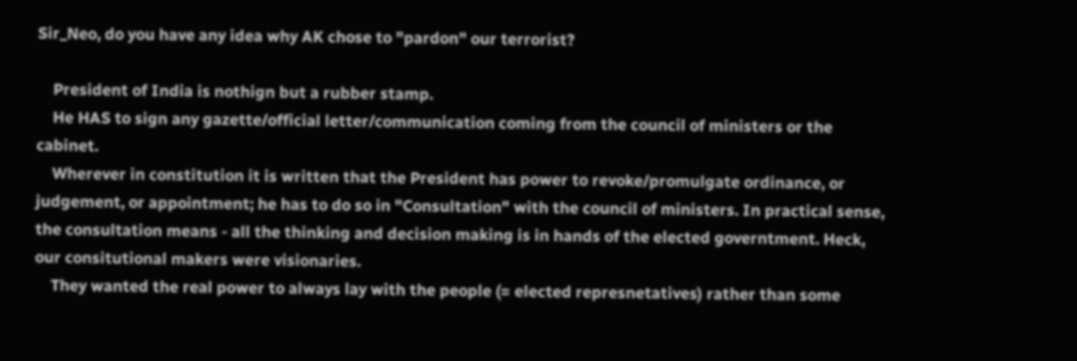Sir_Neo, do you have any idea why AK chose to "pardon" our terrorist?

    President of India is nothign but a rubber stamp.
    He HAS to sign any gazette/official letter/communication coming from the council of ministers or the cabinet.
    Wherever in constitution it is written that the President has power to revoke/promulgate ordinance, or judgement, or appointment; he has to do so in "Consultation" with the council of ministers. In practical sense, the consultation means - all the thinking and decision making is in hands of the elected governtment. Heck, our consitutional makers were visionaries.
    They wanted the real power to always lay with the people (= elected represnetatives) rather than some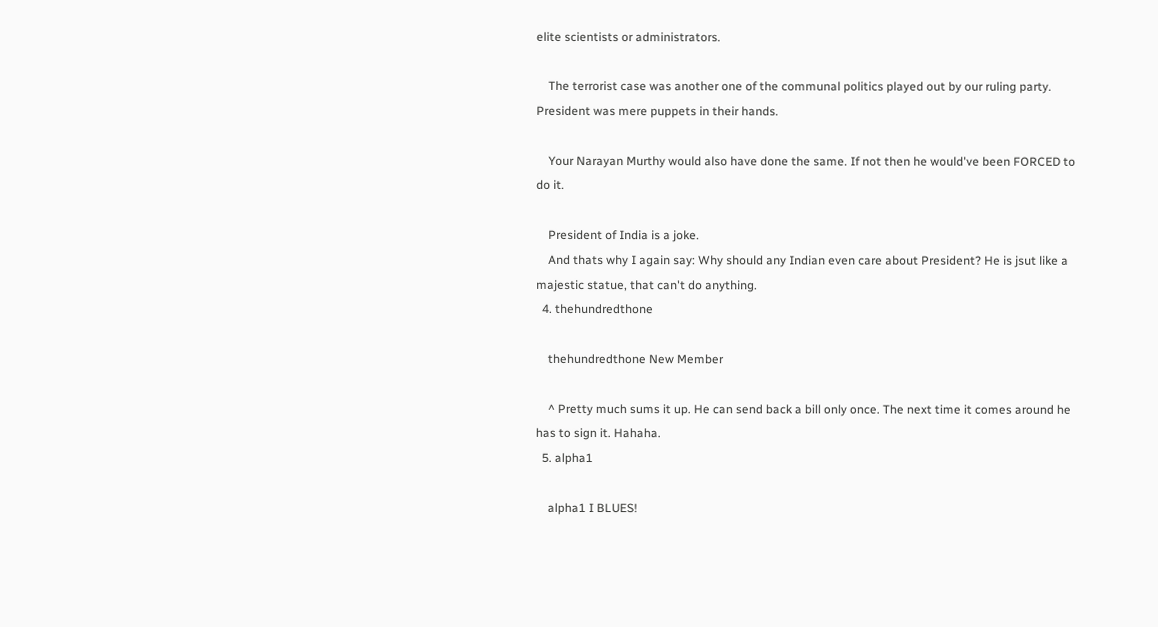elite scientists or administrators.

    The terrorist case was another one of the communal politics played out by our ruling party. President was mere puppets in their hands.

    Your Narayan Murthy would also have done the same. If not then he would've been FORCED to do it.

    President of India is a joke.
    And thats why I again say: Why should any Indian even care about President? He is jsut like a majestic statue, that can't do anything.
  4. thehundredthone

    thehundredthone New Member

    ^ Pretty much sums it up. He can send back a bill only once. The next time it comes around he has to sign it. Hahaha.
  5. alpha1

    alpha1 I BLUES!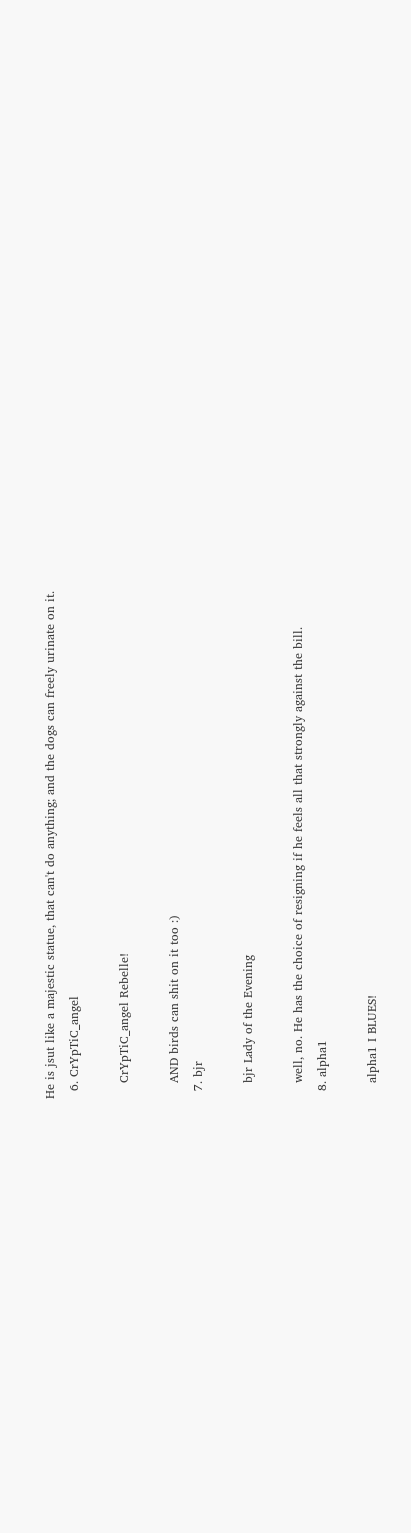He is jsut like a majestic statue, that can't do anything; and the dogs can freely urinate on it.
  6. CrYpTiC_angel

    CrYpTiC_angel Rebelle!

    AND birds can shit on it too :)
  7. bjr

    bjr Lady of the Evening

    well, no. He has the choice of resigning if he feels all that strongly against the bill.
  8. alpha1

    alpha1 I BLUES!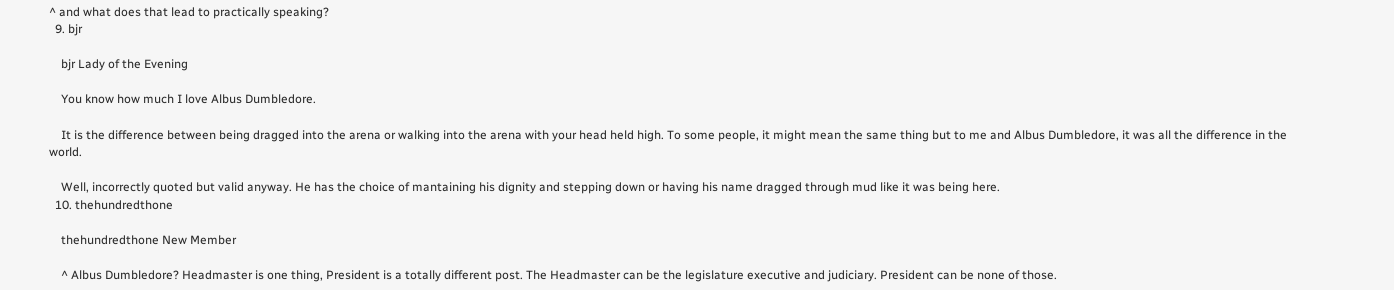^ and what does that lead to practically speaking?
  9. bjr

    bjr Lady of the Evening

    You know how much I love Albus Dumbledore.

    It is the difference between being dragged into the arena or walking into the arena with your head held high. To some people, it might mean the same thing but to me and Albus Dumbledore, it was all the difference in the world.

    Well, incorrectly quoted but valid anyway. He has the choice of mantaining his dignity and stepping down or having his name dragged through mud like it was being here.
  10. thehundredthone

    thehundredthone New Member

    ^ Albus Dumbledore? Headmaster is one thing, President is a totally different post. The Headmaster can be the legislature executive and judiciary. President can be none of those.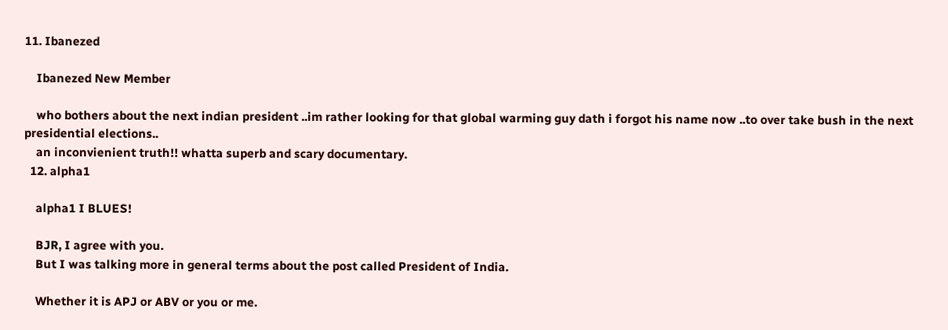11. Ibanezed

    Ibanezed New Member

    who bothers about the next indian president ..im rather looking for that global warming guy dath i forgot his name now ..to over take bush in the next presidential elections..
    an inconvienient truth!! whatta superb and scary documentary.
  12. alpha1

    alpha1 I BLUES!

    BJR, I agree with you.
    But I was talking more in general terms about the post called President of India.

    Whether it is APJ or ABV or you or me.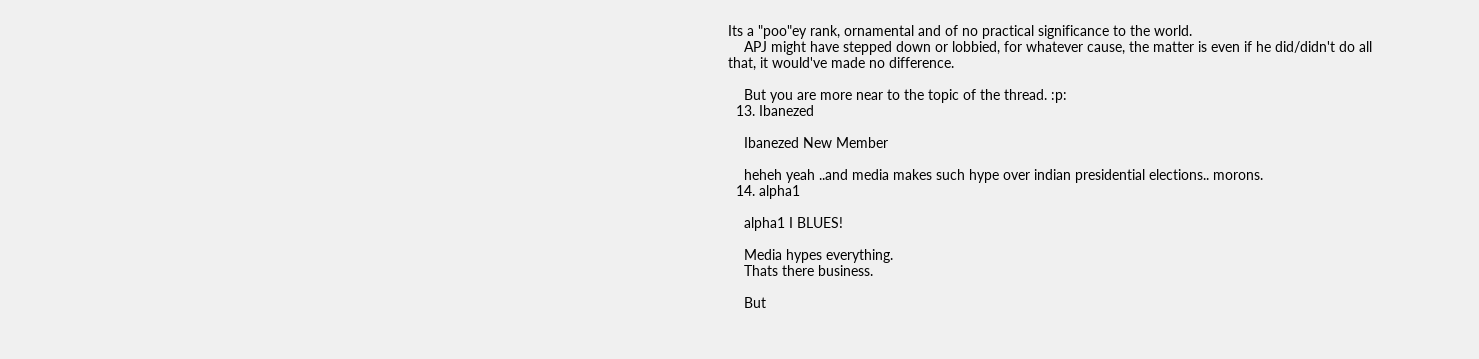Its a "poo"ey rank, ornamental and of no practical significance to the world.
    APJ might have stepped down or lobbied, for whatever cause, the matter is even if he did/didn't do all that, it would've made no difference.

    But you are more near to the topic of the thread. :p:
  13. Ibanezed

    Ibanezed New Member

    heheh yeah ..and media makes such hype over indian presidential elections.. morons.
  14. alpha1

    alpha1 I BLUES!

    Media hypes everything.
    Thats there business.

    But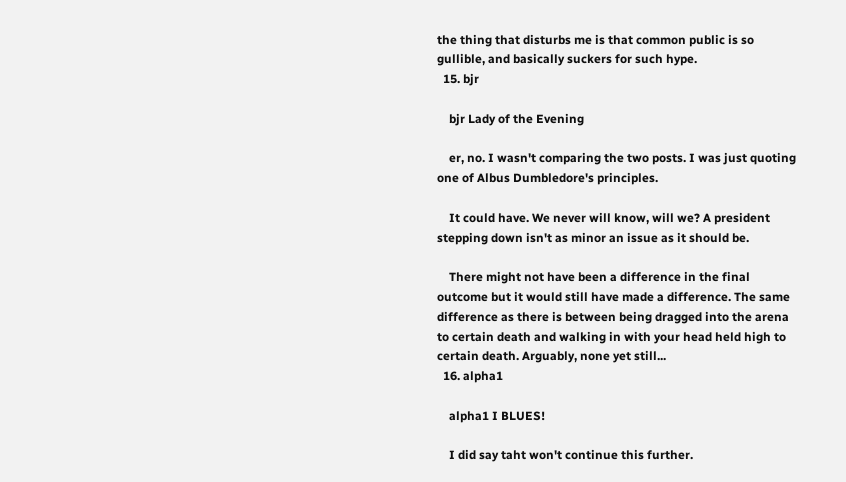the thing that disturbs me is that common public is so gullible, and basically suckers for such hype.
  15. bjr

    bjr Lady of the Evening

    er, no. I wasn't comparing the two posts. I was just quoting one of Albus Dumbledore's principles.

    It could have. We never will know, will we? A president stepping down isn't as minor an issue as it should be.

    There might not have been a difference in the final outcome but it would still have made a difference. The same difference as there is between being dragged into the arena to certain death and walking in with your head held high to certain death. Arguably, none yet still...
  16. alpha1

    alpha1 I BLUES!

    I did say taht won't continue this further.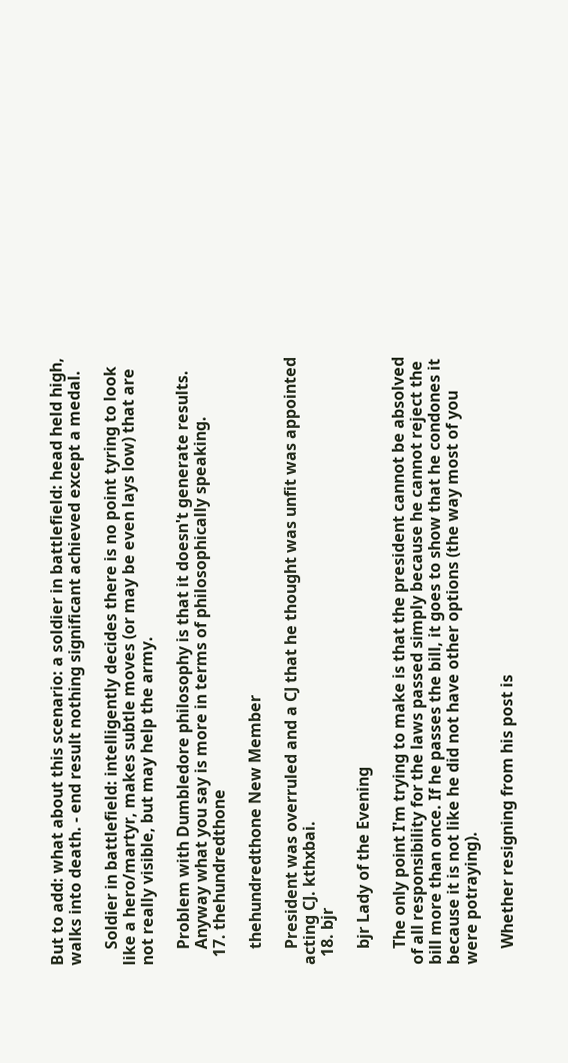But to add: what about this scenario: a soldier in battlefield: head held high, walks into death. - end result nothing significant achieved except a medal.

    Soldier in battlefield: intelligently decides there is no point tyring to look like a hero/martyr, makes subtle moves (or may be even lays low) that are not really visible, but may help the army.

    Problem with Dumbledore philosophy is that it doesn't generate results.
    Anyway what you say is more in terms of philosophically speaking.
  17. thehundredthone

    thehundredthone New Member

    President was overruled and a CJ that he thought was unfit was appointed acting CJ. kthxbai.
  18. bjr

    bjr Lady of the Evening

    The only point I'm trying to make is that the president cannot be absolved of all responsibility for the laws passed simply because he cannot reject the bill more than once. If he passes the bill, it goes to show that he condones it because it is not like he did not have other options (the way most of you were potraying).

    Whether resigning from his post is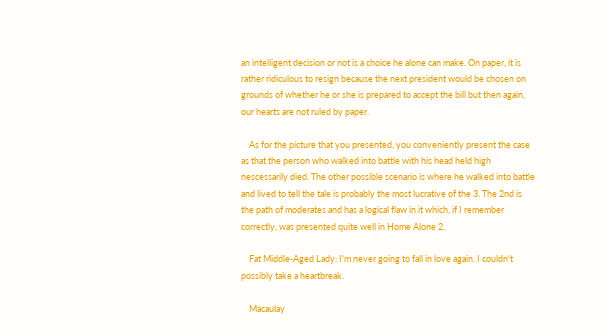an intelligent decision or not is a choice he alone can make. On paper, it is rather ridiculous to resign because the next president would be chosen on grounds of whether he or she is prepared to accept the bill but then again, our hearts are not ruled by paper.

    As for the picture that you presented, you conveniently present the case as that the person who walked into battle with his head held high nescessarily died. The other possible scenario is where he walked into battle and lived to tell the tale is probably the most lucrative of the 3. The 2nd is the path of moderates and has a logical flaw in it which, if I remember correctly, was presented quite well in Home Alone 2.

    Fat Middle-Aged Lady: I'm never going to fall in love again. I couldn't possibly take a heartbreak.

    Macaulay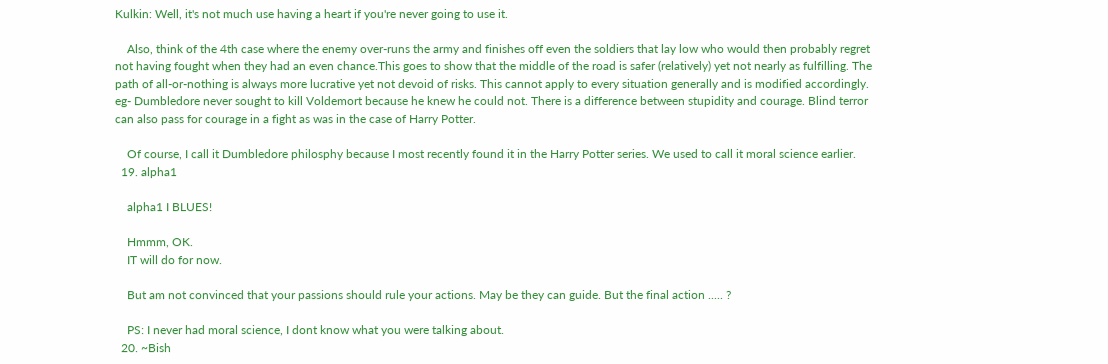Kulkin: Well, it's not much use having a heart if you're never going to use it.

    Also, think of the 4th case where the enemy over-runs the army and finishes off even the soldiers that lay low who would then probably regret not having fought when they had an even chance.This goes to show that the middle of the road is safer (relatively) yet not nearly as fulfilling. The path of all-or-nothing is always more lucrative yet not devoid of risks. This cannot apply to every situation generally and is modified accordingly. eg- Dumbledore never sought to kill Voldemort because he knew he could not. There is a difference between stupidity and courage. Blind terror can also pass for courage in a fight as was in the case of Harry Potter.

    Of course, I call it Dumbledore philosphy because I most recently found it in the Harry Potter series. We used to call it moral science earlier.
  19. alpha1

    alpha1 I BLUES!

    Hmmm, OK.
    IT will do for now.

    But am not convinced that your passions should rule your actions. May be they can guide. But the final action ..... ?

    PS: I never had moral science, I dont know what you were talking about.
  20. ~Bish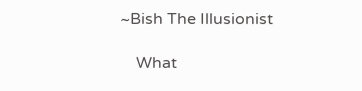~Bish The Illusionist

    What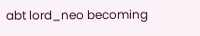abt lord_neo becoming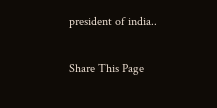president of india..

Share This Page